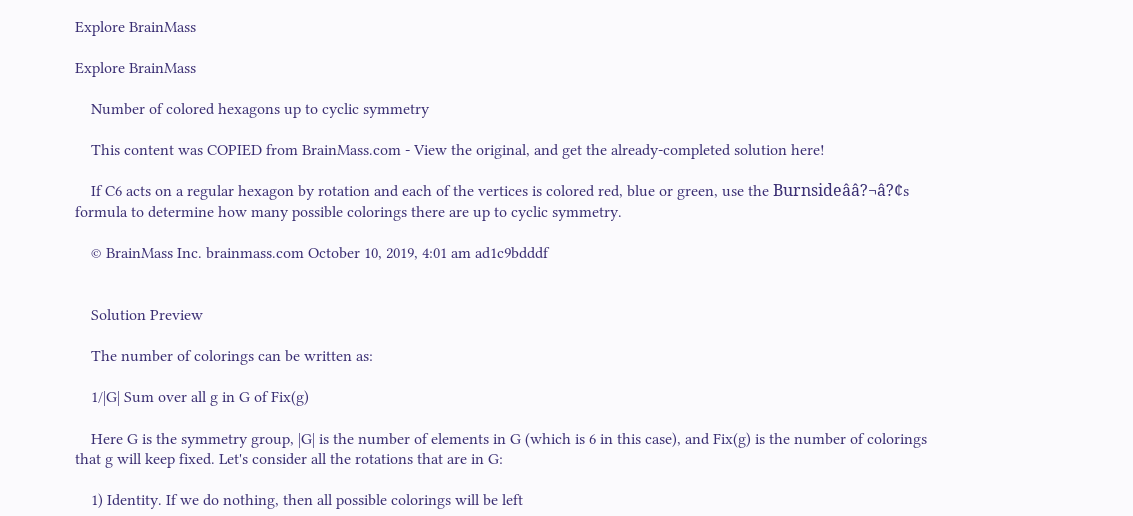Explore BrainMass

Explore BrainMass

    Number of colored hexagons up to cyclic symmetry

    This content was COPIED from BrainMass.com - View the original, and get the already-completed solution here!

    If C6 acts on a regular hexagon by rotation and each of the vertices is colored red, blue or green, use the Burnsideââ?¬â?¢s formula to determine how many possible colorings there are up to cyclic symmetry.

    © BrainMass Inc. brainmass.com October 10, 2019, 4:01 am ad1c9bdddf


    Solution Preview

    The number of colorings can be written as:

    1/|G| Sum over all g in G of Fix(g)

    Here G is the symmetry group, |G| is the number of elements in G (which is 6 in this case), and Fix(g) is the number of colorings that g will keep fixed. Let's consider all the rotations that are in G:

    1) Identity. If we do nothing, then all possible colorings will be left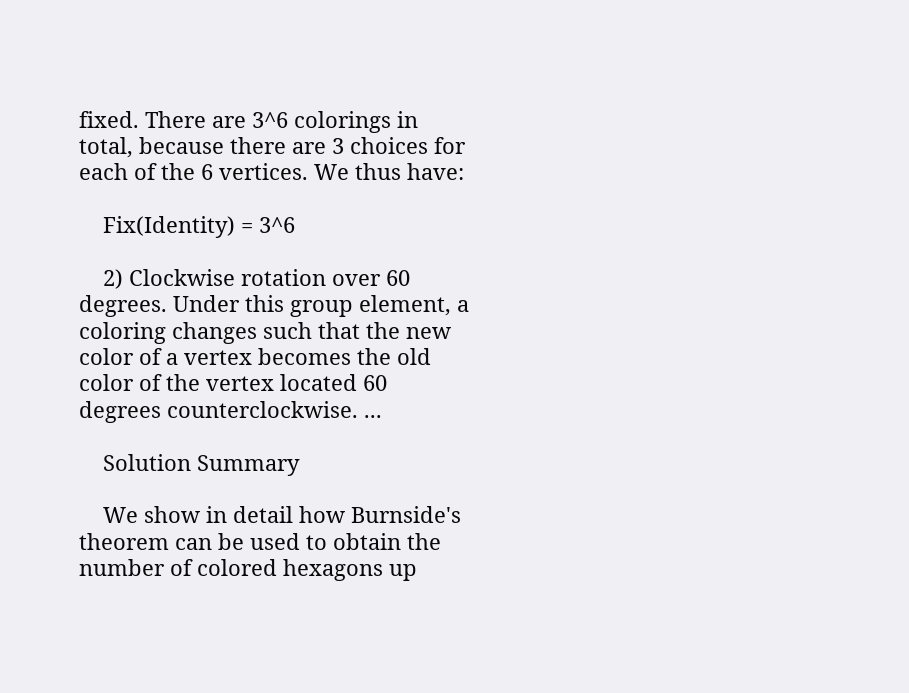fixed. There are 3^6 colorings in total, because there are 3 choices for each of the 6 vertices. We thus have:

    Fix(Identity) = 3^6

    2) Clockwise rotation over 60 degrees. Under this group element, a coloring changes such that the new color of a vertex becomes the old color of the vertex located 60 degrees counterclockwise. ...

    Solution Summary

    We show in detail how Burnside's theorem can be used to obtain the number of colored hexagons up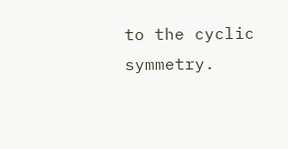to the cyclic symmetry.